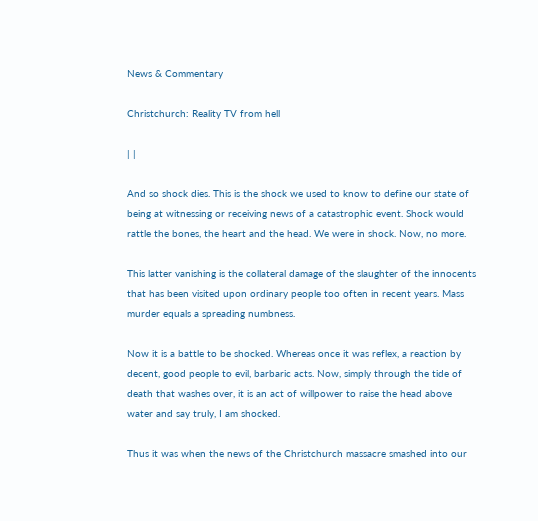News & Commentary

Christchurch: Reality TV from hell

| |

And so shock dies. This is the shock we used to know to define our state of being at witnessing or receiving news of a catastrophic event. Shock would rattle the bones, the heart and the head. We were in shock. Now, no more.

This latter vanishing is the collateral damage of the slaughter of the innocents that has been visited upon ordinary people too often in recent years. Mass murder equals a spreading numbness.

Now it is a battle to be shocked. Whereas once it was reflex, a reaction by decent, good people to evil, barbaric acts. Now, simply through the tide of death that washes over, it is an act of willpower to raise the head above water and say truly, I am shocked.

Thus it was when the news of the Christchurch massacre smashed into our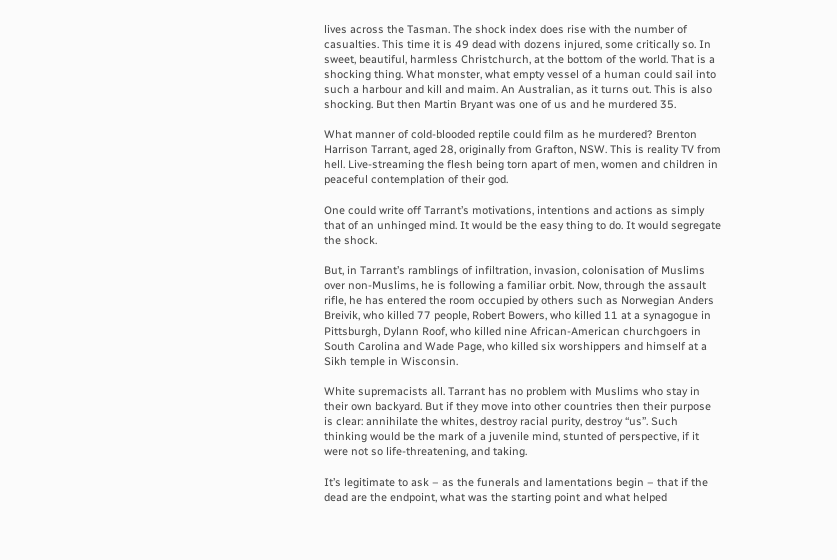lives across the Tasman. The shock index does rise with the number of casualties. This time it is 49 dead with dozens injured, some critically so. In sweet, beautiful, harmless Christchurch, at the bottom of the world. That is a shocking thing. What monster, what empty vessel of a human could sail into such a harbour and kill and maim. An Australian, as it turns out. This is also shocking. But then Martin Bryant was one of us and he murdered 35.

What manner of cold-blooded reptile could film as he murdered? Brenton Harrison Tarrant, aged 28, originally from Grafton, NSW. This is reality TV from hell. Live-streaming the flesh being torn apart of men, women and children in peaceful contemplation of their god.

One could write off Tarrant’s motivations, intentions and actions as simply that of an unhinged mind. It would be the easy thing to do. It would segregate the shock.

But, in Tarrant’s ramblings of infiltration, invasion, colonisation of Muslims over non-Muslims, he is following a familiar orbit. Now, through the assault rifle, he has entered the room occupied by others such as Norwegian Anders Breivik, who killed 77 people, Robert Bowers, who killed 11 at a synagogue in Pittsburgh, Dylann Roof, who killed nine African-American churchgoers in South Carolina and Wade Page, who killed six worshippers and himself at a Sikh temple in Wisconsin.

White supremacists all. Tarrant has no problem with Muslims who stay in their own backyard. But if they move into other countries then their purpose is clear: annihilate the whites, destroy racial purity, destroy ‘‘us’’. Such thinking would be the mark of a juvenile mind, stunted of perspective, if it were not so life-threatening, and taking.

It’s legitimate to ask – as the funerals and lamentations begin – that if the dead are the endpoint, what was the starting point and what helped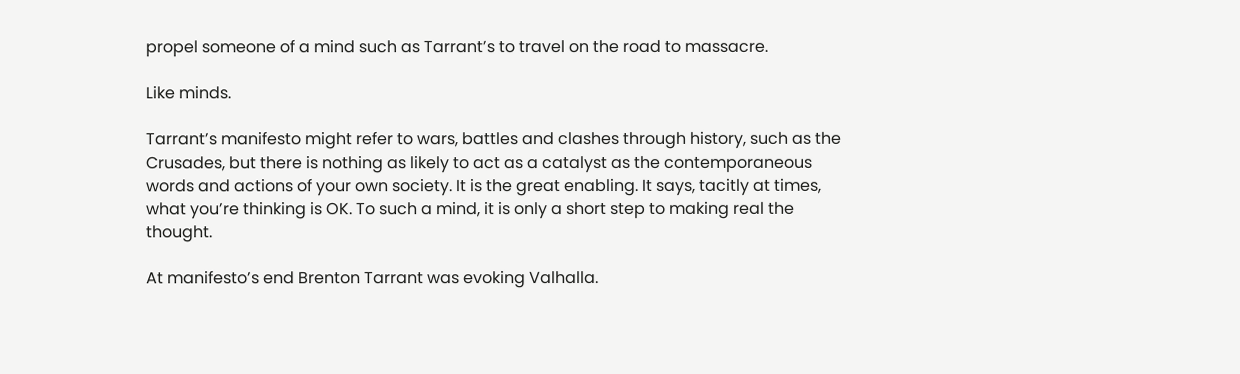propel someone of a mind such as Tarrant’s to travel on the road to massacre.

Like minds.

Tarrant’s manifesto might refer to wars, battles and clashes through history, such as the Crusades, but there is nothing as likely to act as a catalyst as the contemporaneous words and actions of your own society. It is the great enabling. It says, tacitly at times, what you’re thinking is OK. To such a mind, it is only a short step to making real the thought.

At manifesto’s end Brenton Tarrant was evoking Valhalla.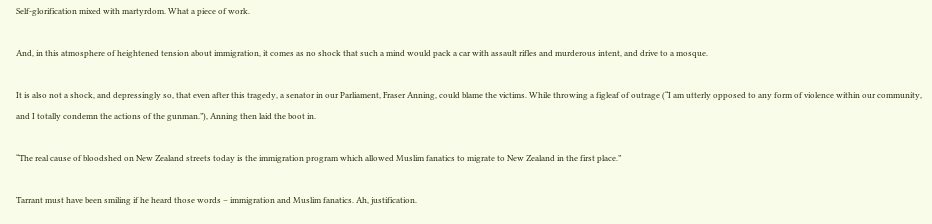Self-glorification mixed with martyrdom. What a piece of work.

And, in this atmosphere of heightened tension about immigration, it comes as no shock that such a mind would pack a car with assault rifles and murderous intent, and drive to a mosque.

It is also not a shock, and depressingly so, that even after this tragedy, a senator in our Parliament, Fraser Anning, could blame the victims. While throwing a figleaf of outrage (“I am utterly opposed to any form of violence within our community, and I totally condemn the actions of the gunman.”), Anning then laid the boot in.

“The real cause of bloodshed on New Zealand streets today is the immigration program which allowed Muslim fanatics to migrate to New Zealand in the first place.”

Tarrant must have been smiling if he heard those words – immigration and Muslim fanatics. Ah, justification.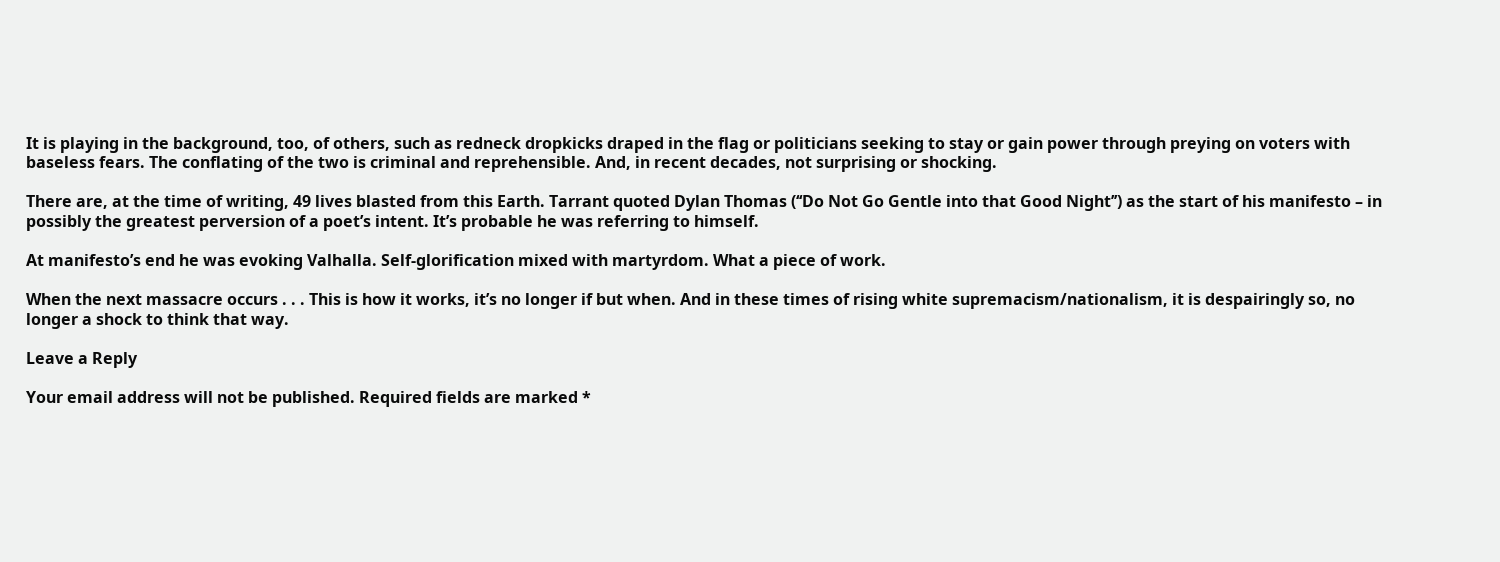It is playing in the background, too, of others, such as redneck dropkicks draped in the flag or politicians seeking to stay or gain power through preying on voters with baseless fears. The conflating of the two is criminal and reprehensible. And, in recent decades, not surprising or shocking.

There are, at the time of writing, 49 lives blasted from this Earth. Tarrant quoted Dylan Thomas (‘‘Do Not Go Gentle into that Good Night’’) as the start of his manifesto – in possibly the greatest perversion of a poet’s intent. It’s probable he was referring to himself.

At manifesto’s end he was evoking Valhalla. Self-glorification mixed with martyrdom. What a piece of work.

When the next massacre occurs . . . This is how it works, it’s no longer if but when. And in these times of rising white supremacism/nationalism, it is despairingly so, no longer a shock to think that way.

Leave a Reply

Your email address will not be published. Required fields are marked *